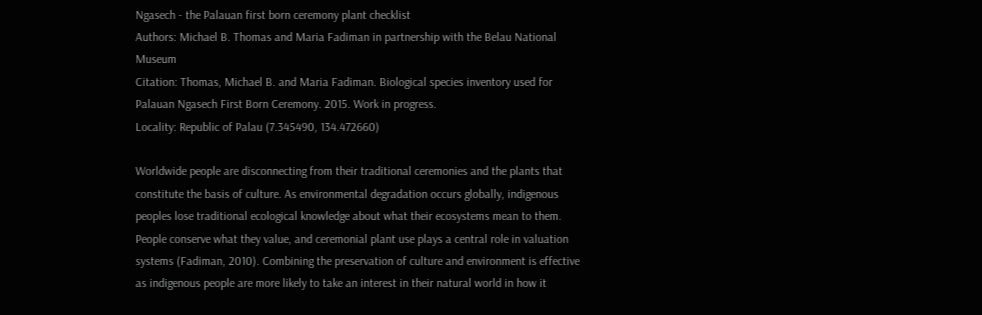Ngasech - the Palauan first born ceremony plant checklist
Authors: Michael B. Thomas and Maria Fadiman in partnership with the Belau National Museum
Citation: Thomas, Michael B. and Maria Fadiman. Biological species inventory used for Palauan Ngasech First Born Ceremony. 2015. Work in progress.
Locality: Republic of Palau (7.345490, 134.472660)

Worldwide people are disconnecting from their traditional ceremonies and the plants that constitute the basis of culture. As environmental degradation occurs globally, indigenous peoples lose traditional ecological knowledge about what their ecosystems mean to them. People conserve what they value, and ceremonial plant use plays a central role in valuation systems (Fadiman, 2010). Combining the preservation of culture and environment is effective as indigenous people are more likely to take an interest in their natural world in how it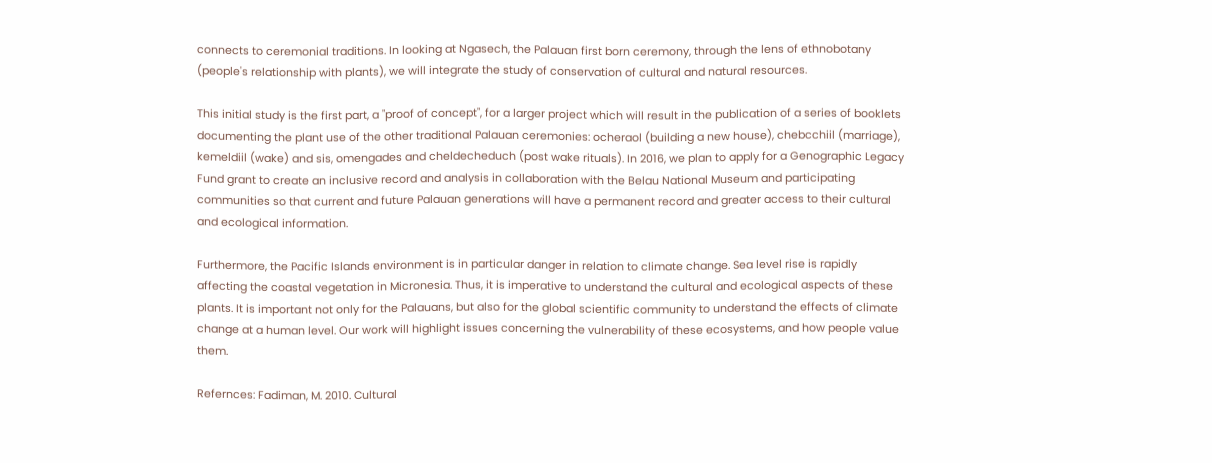connects to ceremonial traditions. In looking at Ngasech, the Palauan first born ceremony, through the lens of ethnobotany (people's relationship with plants), we will integrate the study of conservation of cultural and natural resources.

This initial study is the first part, a "proof of concept", for a larger project which will result in the publication of a series of booklets documenting the plant use of the other traditional Palauan ceremonies: ocheraol (building a new house), chebcchiil (marriage), kemeldiil (wake) and sis, omengades and cheldecheduch (post wake rituals). In 2016, we plan to apply for a Genographic Legacy Fund grant to create an inclusive record and analysis in collaboration with the Belau National Museum and participating communities so that current and future Palauan generations will have a permanent record and greater access to their cultural and ecological information.

Furthermore, the Pacific Islands environment is in particular danger in relation to climate change. Sea level rise is rapidly affecting the coastal vegetation in Micronesia. Thus, it is imperative to understand the cultural and ecological aspects of these plants. It is important not only for the Palauans, but also for the global scientific community to understand the effects of climate change at a human level. Our work will highlight issues concerning the vulnerability of these ecosystems, and how people value them.

Refernces: Fadiman, M. 2010. Cultural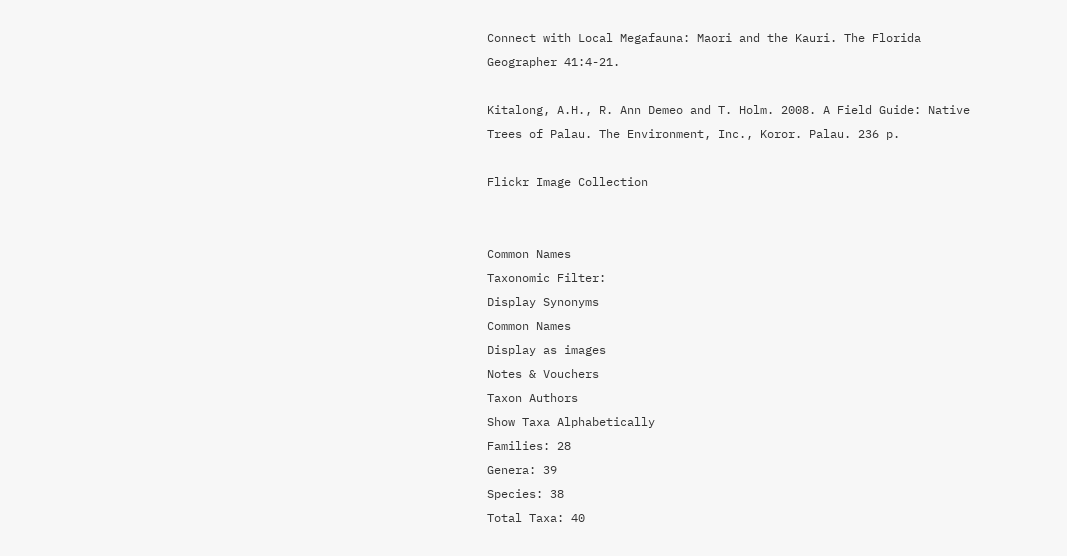Connect with Local Megafauna: Maori and the Kauri. The Florida Geographer 41:4-21.

Kitalong, A.H., R. Ann Demeo and T. Holm. 2008. A Field Guide: Native Trees of Palau. The Environment, Inc., Koror. Palau. 236 p.

Flickr Image Collection


Common Names
Taxonomic Filter:
Display Synonyms
Common Names
Display as images
Notes & Vouchers
Taxon Authors
Show Taxa Alphabetically
Families: 28
Genera: 39
Species: 38
Total Taxa: 40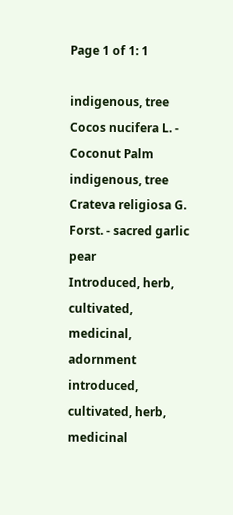Page 1 of 1: 1

indigenous, tree
Cocos nucifera L. - Coconut Palm
indigenous, tree
Crateva religiosa G. Forst. - sacred garlic pear
Introduced, herb, cultivated, medicinal, adornment
introduced, cultivated, herb, medicinal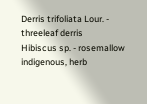Derris trifoliata Lour. - threeleaf derris
Hibiscus sp. - rosemallow
indigenous, herb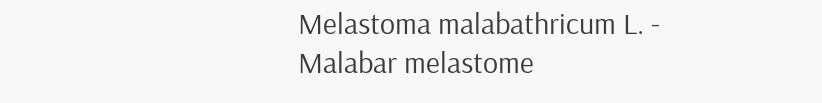Melastoma malabathricum L. - Malabar melastome